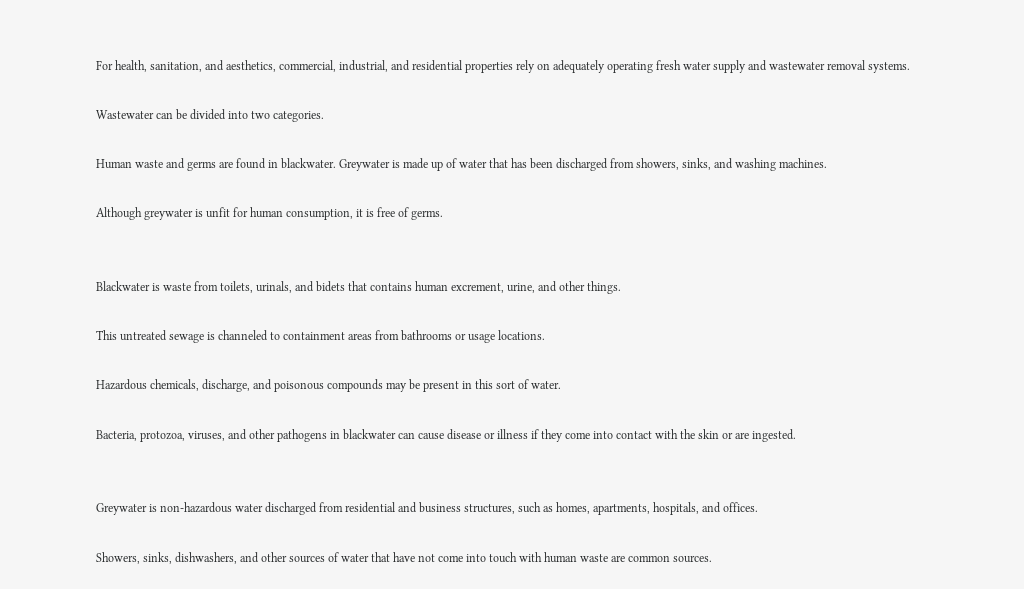For health, sanitation, and aesthetics, commercial, industrial, and residential properties rely on adequately operating fresh water supply and wastewater removal systems.

Wastewater can be divided into two categories.

Human waste and germs are found in blackwater. Greywater is made up of water that has been discharged from showers, sinks, and washing machines.

Although greywater is unfit for human consumption, it is free of germs.


Blackwater is waste from toilets, urinals, and bidets that contains human excrement, urine, and other things.

This untreated sewage is channeled to containment areas from bathrooms or usage locations.

Hazardous chemicals, discharge, and poisonous compounds may be present in this sort of water.

Bacteria, protozoa, viruses, and other pathogens in blackwater can cause disease or illness if they come into contact with the skin or are ingested.


Greywater is non-hazardous water discharged from residential and business structures, such as homes, apartments, hospitals, and offices.

Showers, sinks, dishwashers, and other sources of water that have not come into touch with human waste are common sources.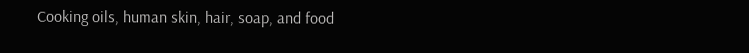Cooking oils, human skin, hair, soap, and food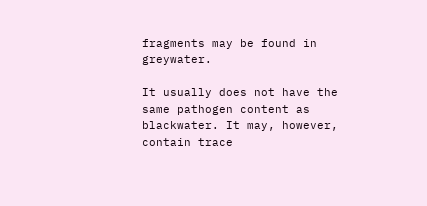fragments may be found in greywater.

It usually does not have the same pathogen content as blackwater. It may, however, contain trace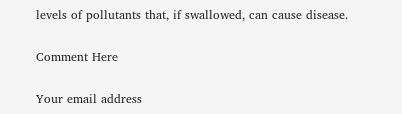levels of pollutants that, if swallowed, can cause disease.

Comment Here

Your email address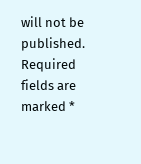will not be published. Required fields are marked *